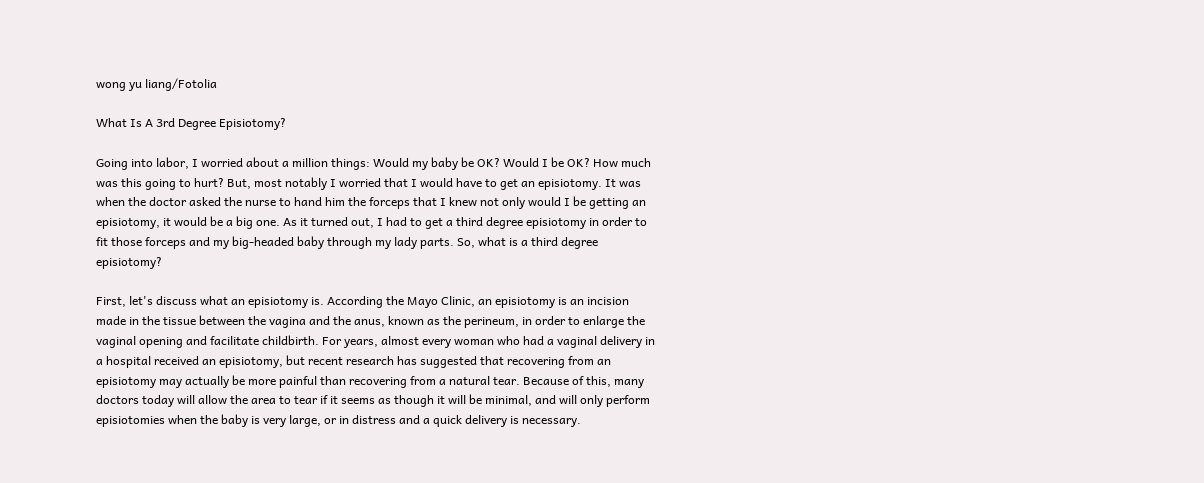wong yu liang/Fotolia

What Is A 3rd Degree Episiotomy?

Going into labor, I worried about a million things: Would my baby be OK? Would I be OK? How much was this going to hurt? But, most notably I worried that I would have to get an episiotomy. It was when the doctor asked the nurse to hand him the forceps that I knew not only would I be getting an episiotomy, it would be a big one. As it turned out, I had to get a third degree episiotomy in order to fit those forceps and my big-headed baby through my lady parts. So, what is a third degree episiotomy?

First, let's discuss what an episiotomy is. According the Mayo Clinic, an episiotomy is an incision made in the tissue between the vagina and the anus, known as the perineum, in order to enlarge the vaginal opening and facilitate childbirth. For years, almost every woman who had a vaginal delivery in a hospital received an episiotomy, but recent research has suggested that recovering from an episiotomy may actually be more painful than recovering from a natural tear. Because of this, many doctors today will allow the area to tear if it seems as though it will be minimal, and will only perform episiotomies when the baby is very large, or in distress and a quick delivery is necessary.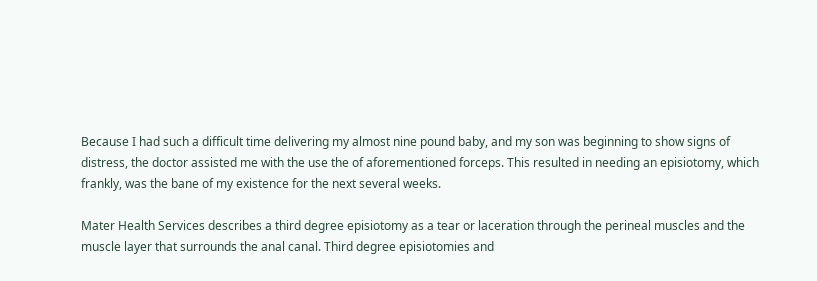Because I had such a difficult time delivering my almost nine pound baby, and my son was beginning to show signs of distress, the doctor assisted me with the use the of aforementioned forceps. This resulted in needing an episiotomy, which frankly, was the bane of my existence for the next several weeks.

Mater Health Services describes a third degree episiotomy as a tear or laceration through the perineal muscles and the muscle layer that surrounds the anal canal. Third degree episiotomies and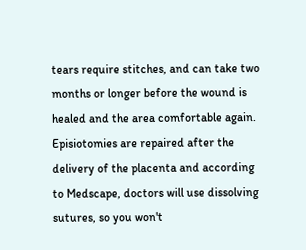tears require stitches, and can take two months or longer before the wound is healed and the area comfortable again. Episiotomies are repaired after the delivery of the placenta and according to Medscape, doctors will use dissolving sutures, so you won't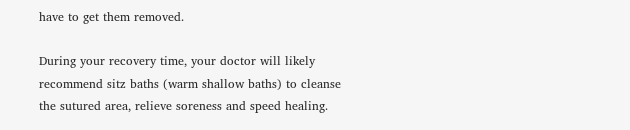have to get them removed.

During your recovery time, your doctor will likely recommend sitz baths (warm shallow baths) to cleanse the sutured area, relieve soreness and speed healing.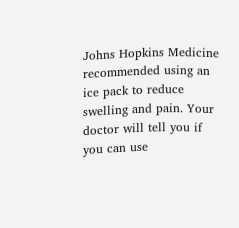Johns Hopkins Medicine recommended using an ice pack to reduce swelling and pain. Your doctor will tell you if you can use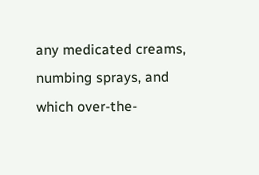any medicated creams, numbing sprays, and which over-the-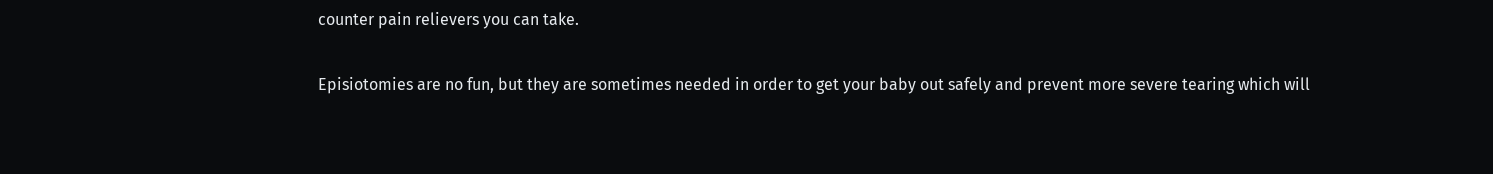counter pain relievers you can take.

Episiotomies are no fun, but they are sometimes needed in order to get your baby out safely and prevent more severe tearing which will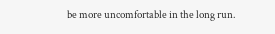be more uncomfortable in the long run.